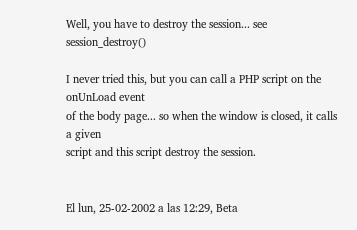Well, you have to destroy the session... see session_destroy()

I never tried this, but you can call a PHP script on the onUnLoad event
of the body page... so when the window is closed, it calls a given
script and this script destroy the session.


El lun, 25-02-2002 a las 12:29, Beta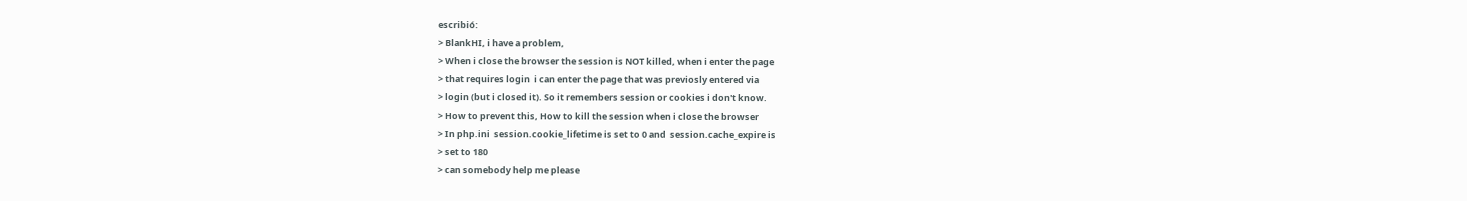escribió:
> BlankHI, i have a problem,
> When i close the browser the session is NOT killed, when i enter the page
> that requires login  i can enter the page that was previosly entered via
> login (but i closed it). So it remembers session or cookies i don't know.
> How to prevent this, How to kill the session when i close the browser
> In php.ini  session.cookie_lifetime is set to 0 and  session.cache_expire is
> set to 180
> can somebody help me please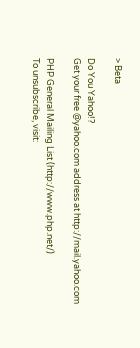> Beta

Do You Yahoo!?
Get your free @yahoo.com address at http://mail.yahoo.com

PHP General Mailing List (http://www.php.net/)
To unsubscribe, visit: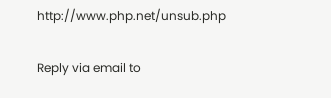http://www.php.net/unsub.php

Reply via email to